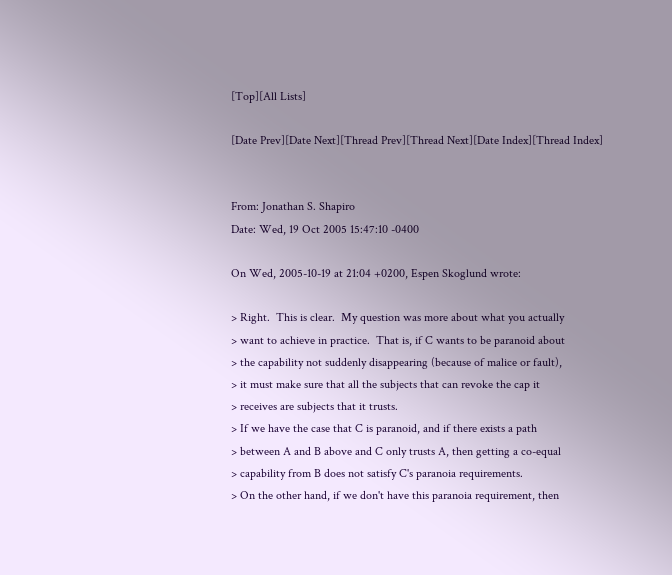[Top][All Lists]

[Date Prev][Date Next][Thread Prev][Thread Next][Date Index][Thread Index]


From: Jonathan S. Shapiro
Date: Wed, 19 Oct 2005 15:47:10 -0400

On Wed, 2005-10-19 at 21:04 +0200, Espen Skoglund wrote:

> Right.  This is clear.  My question was more about what you actually
> want to achieve in practice.  That is, if C wants to be paranoid about
> the capability not suddenly disappearing (because of malice or fault),
> it must make sure that all the subjects that can revoke the cap it
> receives are subjects that it trusts.
> If we have the case that C is paranoid, and if there exists a path
> between A and B above and C only trusts A, then getting a co-equal
> capability from B does not satisfy C's paranoia requirements.
> On the other hand, if we don't have this paranoia requirement, then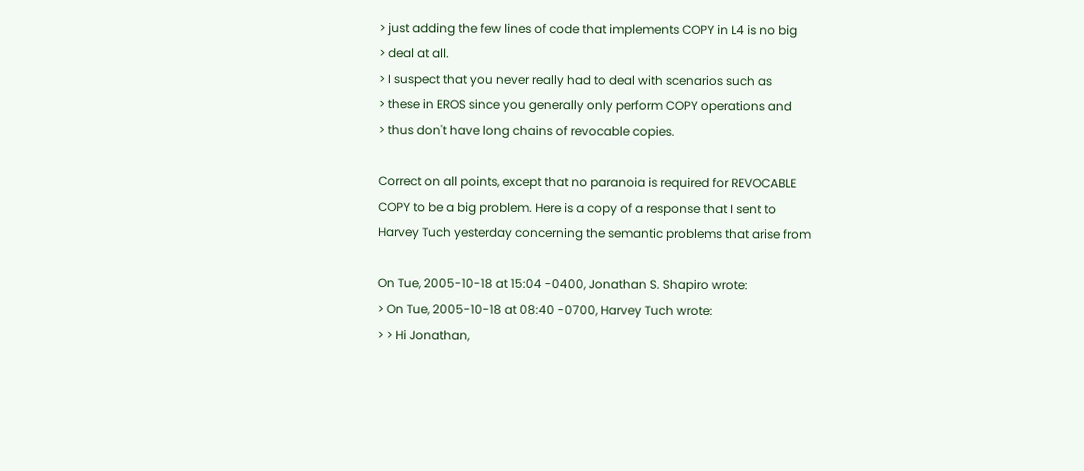> just adding the few lines of code that implements COPY in L4 is no big
> deal at all.
> I suspect that you never really had to deal with scenarios such as
> these in EROS since you generally only perform COPY operations and
> thus don't have long chains of revocable copies.

Correct on all points, except that no paranoia is required for REVOCABLE
COPY to be a big problem. Here is a copy of a response that I sent to
Harvey Tuch yesterday concerning the semantic problems that arise from

On Tue, 2005-10-18 at 15:04 -0400, Jonathan S. Shapiro wrote:
> On Tue, 2005-10-18 at 08:40 -0700, Harvey Tuch wrote:
> > Hi Jonathan,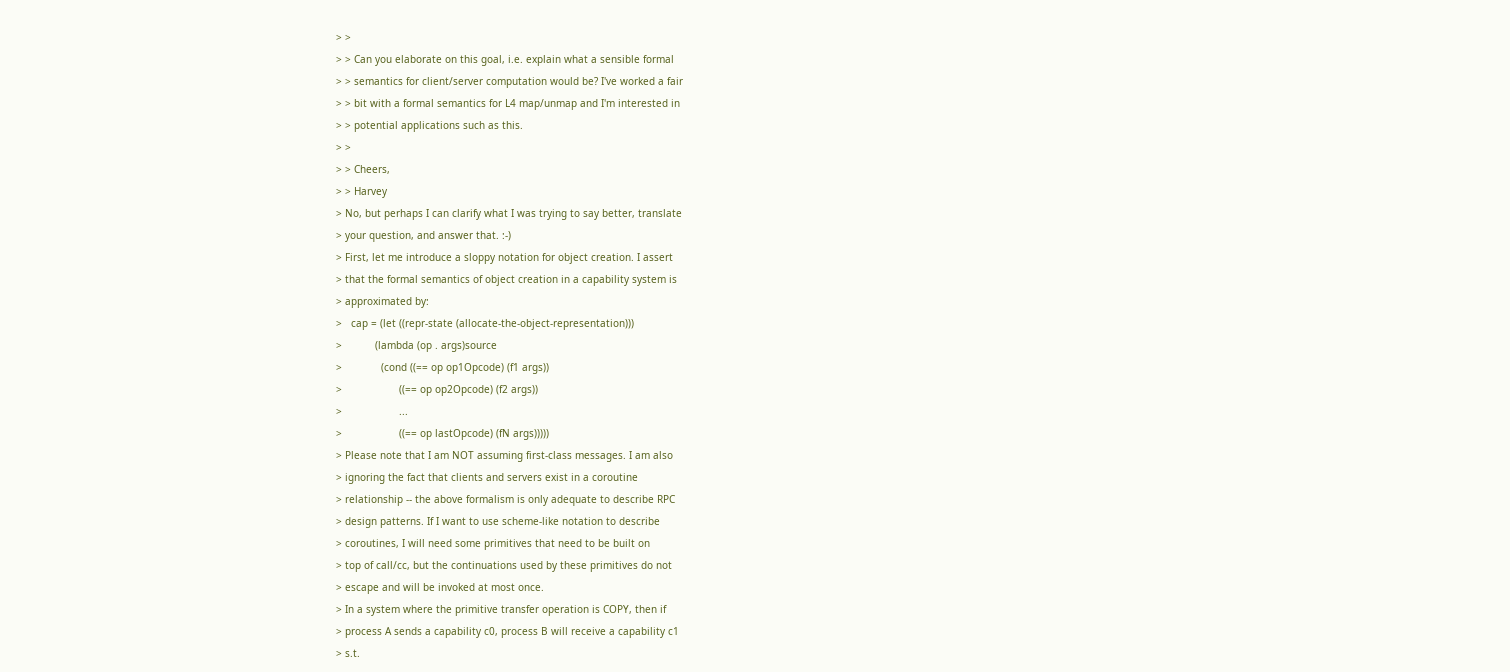> >
> > Can you elaborate on this goal, i.e. explain what a sensible formal
> > semantics for client/server computation would be? I've worked a fair
> > bit with a formal semantics for L4 map/unmap and I'm interested in
> > potential applications such as this.
> >
> > Cheers,
> > Harvey
> No, but perhaps I can clarify what I was trying to say better, translate
> your question, and answer that. :-)
> First, let me introduce a sloppy notation for object creation. I assert
> that the formal semantics of object creation in a capability system is
> approximated by:
>   cap = (let ((repr-state (allocate-the-object-representation)))
>           (lambda (op . args)source
>             (cond ((== op op1Opcode) (f1 args))
>                   ((== op op2Opcode) (f2 args))
>                   ...
>                   ((== op lastOpcode) (fN args)))))
> Please note that I am NOT assuming first-class messages. I am also
> ignoring the fact that clients and servers exist in a coroutine
> relationship -- the above formalism is only adequate to describe RPC
> design patterns. If I want to use scheme-like notation to describe
> coroutines, I will need some primitives that need to be built on
> top of call/cc, but the continuations used by these primitives do not
> escape and will be invoked at most once.
> In a system where the primitive transfer operation is COPY, then if
> process A sends a capability c0, process B will receive a capability c1
> s.t.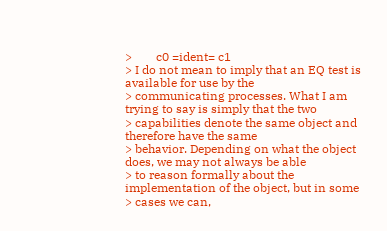>        c0 =ident= c1
> I do not mean to imply that an EQ test is available for use by the
> communicating processes. What I am trying to say is simply that the two
> capabilities denote the same object and therefore have the same
> behavior. Depending on what the object does, we may not always be able
> to reason formally about the implementation of the object, but in some
> cases we can,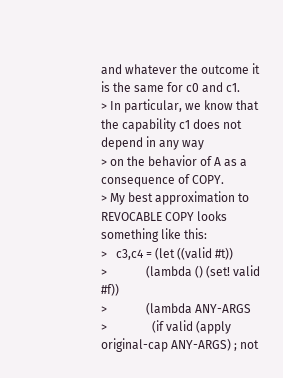and whatever the outcome it is the same for c0 and c1.
> In particular, we know that the capability c1 does not depend in any way
> on the behavior of A as a consequence of COPY.
> My best approximation to REVOCABLE COPY looks something like this:
>   c3,c4 = (let ((valid #t))
>             (lambda () (set! valid #f))
>             (lambda ANY-ARGS
>               (if valid (apply original-cap ANY-ARGS) ; not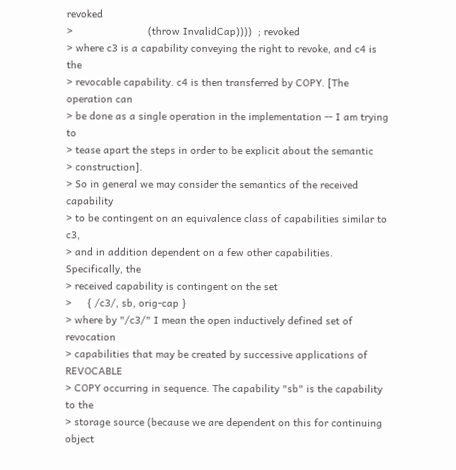revoked
>                         (throw InvalidCap))))  ; revoked
> where c3 is a capability conveying the right to revoke, and c4 is the
> revocable capability. c4 is then transferred by COPY. [The operation can
> be done as a single operation in the implementation -- I am trying to
> tease apart the steps in order to be explicit about the semantic
> construction].
> So in general we may consider the semantics of the received capability
> to be contingent on an equivalence class of capabilities similar to c3,
> and in addition dependent on a few other capabilities. Specifically, the
> received capability is contingent on the set
>     { /c3/, sb, orig-cap }
> where by "/c3/" I mean the open inductively defined set of revocation
> capabilities that may be created by successive applications of REVOCABLE
> COPY occurring in sequence. The capability "sb" is the capability to the
> storage source (because we are dependent on this for continuing object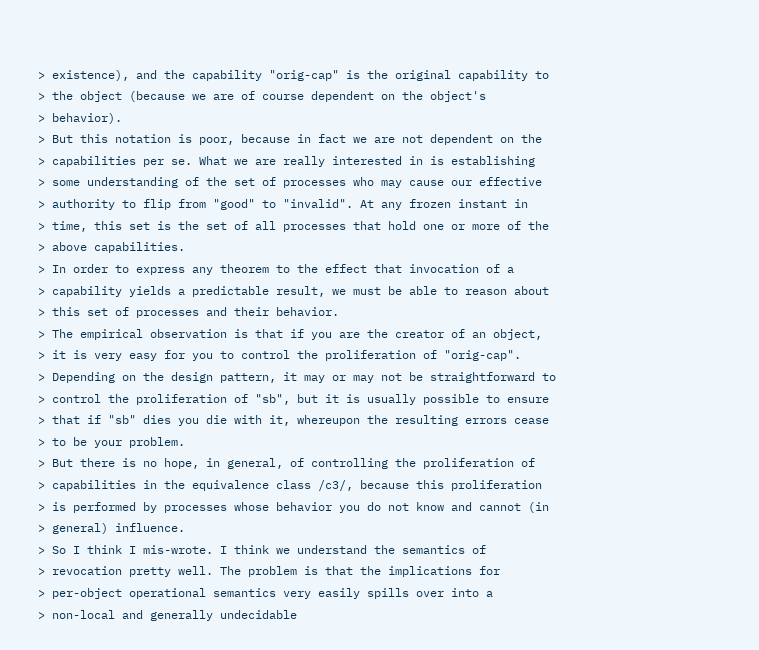> existence), and the capability "orig-cap" is the original capability to
> the object (because we are of course dependent on the object's
> behavior).
> But this notation is poor, because in fact we are not dependent on the
> capabilities per se. What we are really interested in is establishing
> some understanding of the set of processes who may cause our effective
> authority to flip from "good" to "invalid". At any frozen instant in
> time, this set is the set of all processes that hold one or more of the
> above capabilities.
> In order to express any theorem to the effect that invocation of a
> capability yields a predictable result, we must be able to reason about
> this set of processes and their behavior.
> The empirical observation is that if you are the creator of an object,
> it is very easy for you to control the proliferation of "orig-cap".
> Depending on the design pattern, it may or may not be straightforward to
> control the proliferation of "sb", but it is usually possible to ensure
> that if "sb" dies you die with it, whereupon the resulting errors cease
> to be your problem.
> But there is no hope, in general, of controlling the proliferation of
> capabilities in the equivalence class /c3/, because this proliferation
> is performed by processes whose behavior you do not know and cannot (in
> general) influence.
> So I think I mis-wrote. I think we understand the semantics of
> revocation pretty well. The problem is that the implications for
> per-object operational semantics very easily spills over into a
> non-local and generally undecidable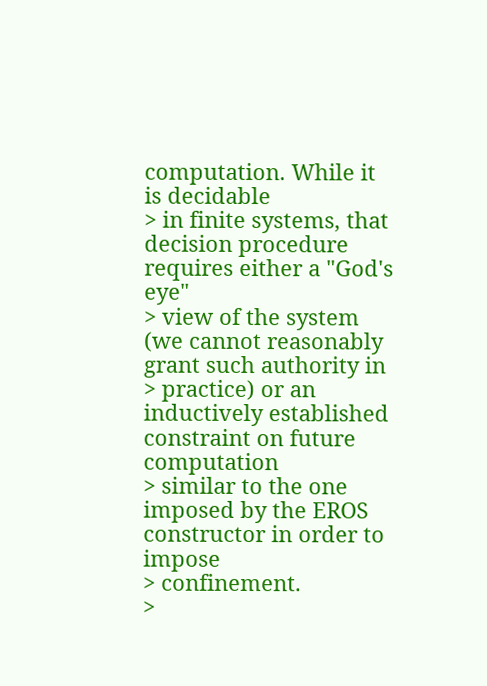computation. While it is decidable
> in finite systems, that decision procedure requires either a "God's eye"
> view of the system (we cannot reasonably grant such authority in
> practice) or an inductively established constraint on future computation
> similar to the one imposed by the EROS constructor in order to impose
> confinement.
>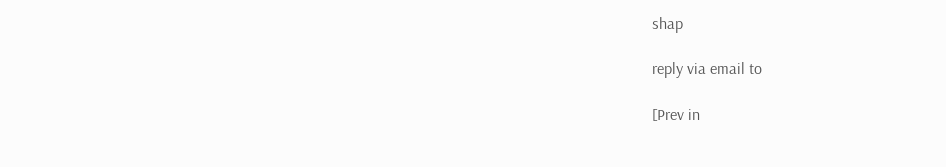shap

reply via email to

[Prev in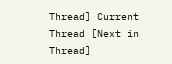Thread] Current Thread [Next in Thread]